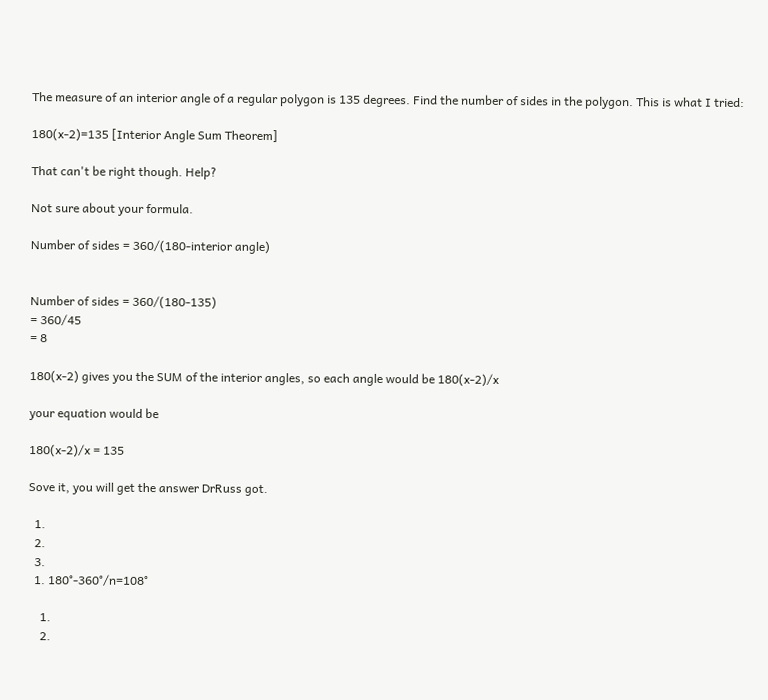The measure of an interior angle of a regular polygon is 135 degrees. Find the number of sides in the polygon. This is what I tried:

180(x-2)=135 [Interior Angle Sum Theorem]

That can't be right though. Help?

Not sure about your formula.

Number of sides = 360/(180-interior angle)


Number of sides = 360/(180-135)
= 360/45
= 8

180(x-2) gives you the SUM of the interior angles, so each angle would be 180(x-2)/x

your equation would be

180(x-2)/x = 135

Sove it, you will get the answer DrRuss got.

  1.
  2.
  3.
  1. 180°-360°/n=108°

    1.
    2.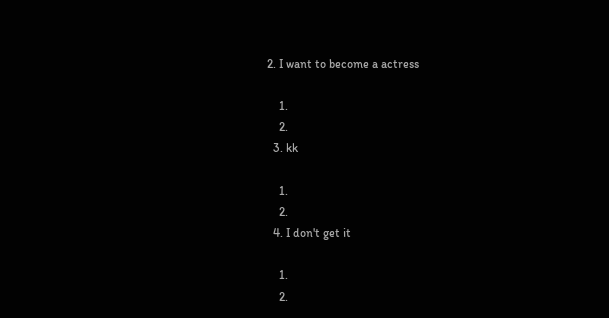2. I want to become a actress

    1.
    2.
  3. kk

    1.
    2.
  4. I don't get it

    1.
    2.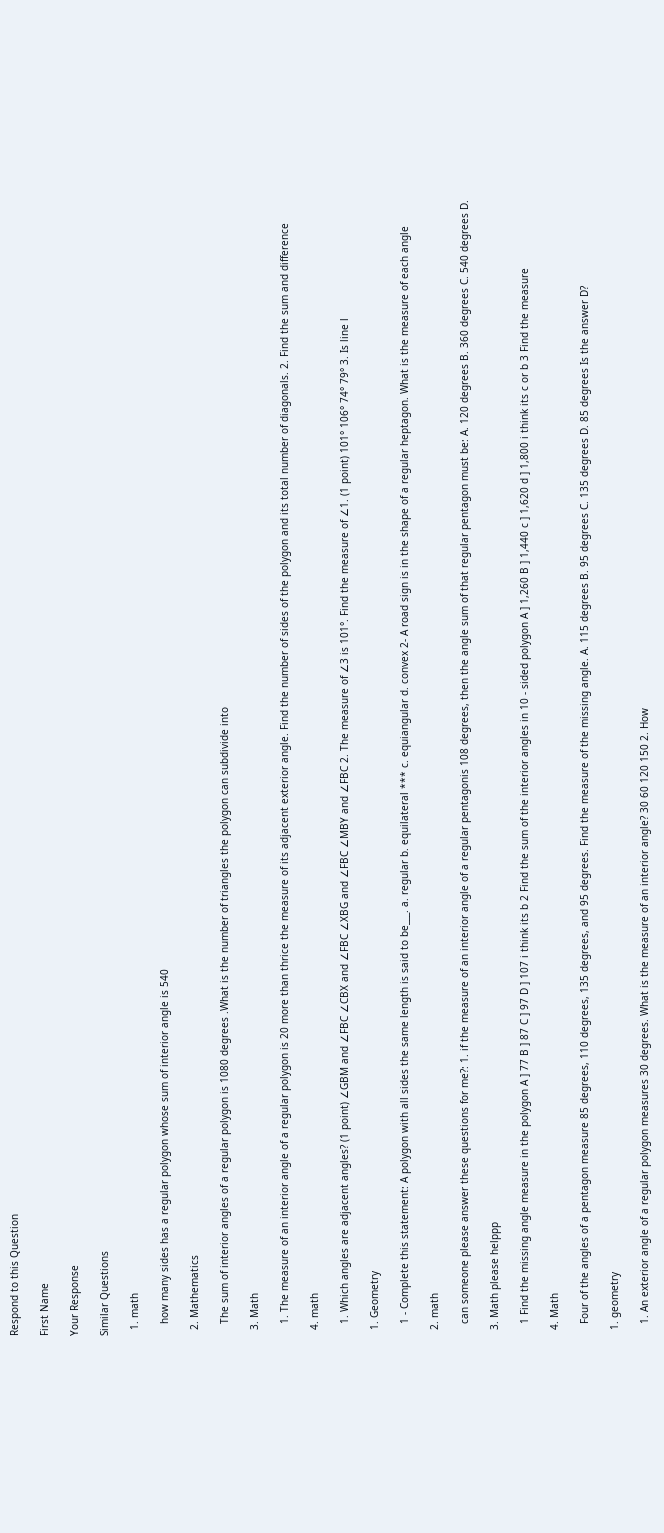Respond to this Question

First Name

Your Response

Similar Questions

  1. math

    how many sides has a regular polygon whose sum of interior angle is 540

  2. Mathematics

    The sum of interior angles of a regular polygon is 1080 degrees .What is the number of triangles the polygon can subdivide into

  3. Math

    1. The measure of an interior angle of a regular polygon is 20 more than thrice the measure of its adjacent exterior angle. Find the number of sides of the polygon and its total number of diagonals. 2. Find the sum and difference

  4. math

    1. Which angles are adjacent angles? (1 point) ∠GBM and ∠FBC ∠CBX and ∠FBC ∠XBG and ∠FBC ∠MBY and ∠FBC 2. The measure of ∠3 is 101°. Find the measure of ∠1. (1 point) 101° 106° 74° 79° 3. Is line l

  1. Geometry

    1 - Complete this statement: A polygon with all sides the same length is said to be___. a. regular b. equilateral *** c. equiangular d. convex 2- A road sign is in the shape of a regular heptagon. What is the measure of each angle

  2. math

    can someone please answer these questions for me?: 1. if the measure of an interior angle of a regular pentagonis 108 degrees, then the angle sum of that regular pentagon must be: A. 120 degrees B. 360 degrees C. 540 degrees D.

  3. Math please helppp

    1 Find the missing angle measure in the polygon A ] 77 B ] 87 C ] 97 D ] 107 i think its b 2 Find the sum of the interior angles in 10 - sided polygon A ] 1,260 B ] 1,440 c ] 1,620 d ] 1,800 i think its c or b 3 Find the measure

  4. Math

    Four of the angles of a pentagon measure 85 degrees, 110 degrees, 135 degrees, and 95 degrees. Find the measure of the missing angle. A. 115 degrees B. 95 degrees C. 135 degrees D. 85 degrees Is the answer D?

  1. geometry

    1. An exterior angle of a regular polygon measures 30 degrees. What is the measure of an interior angle? 30 60 120 150 2. How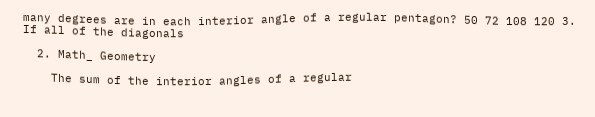many degrees are in each interior angle of a regular pentagon? 50 72 108 120 3. If all of the diagonals

  2. Math_ Geometry

    The sum of the interior angles of a regular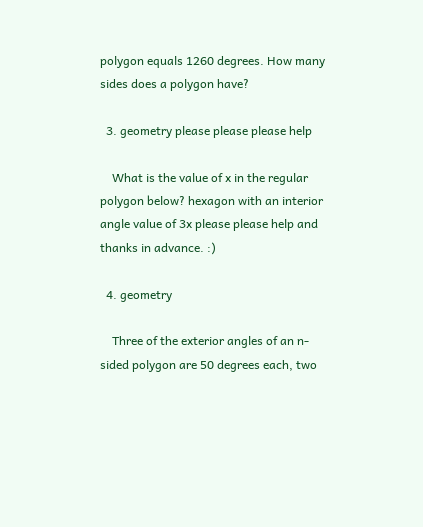polygon equals 1260 degrees. How many sides does a polygon have?

  3. geometry please please please help

    What is the value of x in the regular polygon below? hexagon with an interior angle value of 3x please please help and thanks in advance. :)

  4. geometry

    Three of the exterior angles of an n-sided polygon are 50 degrees each, two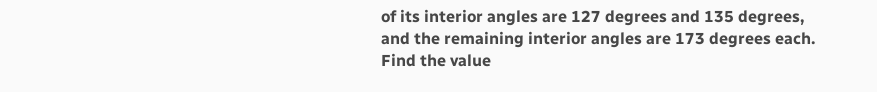of its interior angles are 127 degrees and 135 degrees, and the remaining interior angles are 173 degrees each. Find the value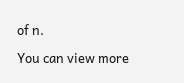of n.

You can view more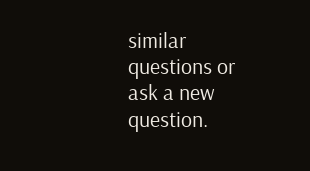similar questions or ask a new question.